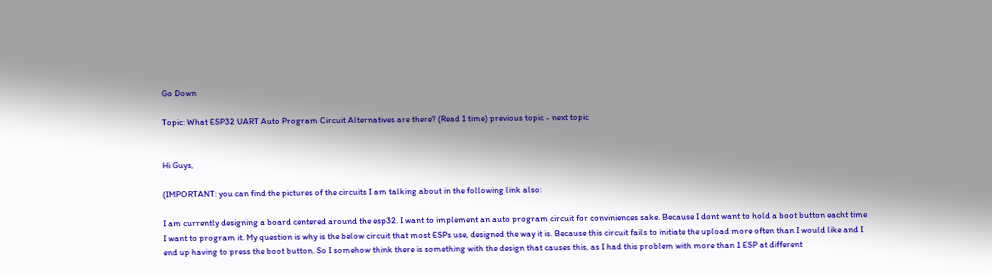Go Down

Topic: What ESP32 UART Auto Program Circuit Alternatives are there? (Read 1 time) previous topic - next topic


Hi Guys,

(IMPORTANT: you can find the pictures of the circuits I am talking about in the following link also:

I am currently designing a board centered around the esp32. I want to implement an auto program circuit for conviniences sake. Because I dont want to hold a boot button eacht time I want to program it. My question is why is the below circuit that most ESPs use, designed the way it is. Because this circuit fails to initiate the upload more often than I would like and I end up having to press the boot button. So I somehow think there is something with the design that causes this, as I had this problem with more than 1 ESP at different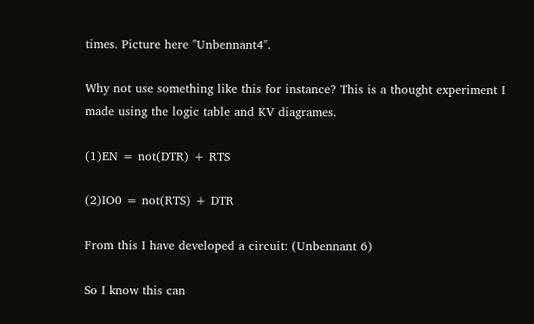times. Picture here "Unbennant4".

Why not use something like this for instance? This is a thought experiment I made using the logic table and KV diagrames.

(1)EN = not(DTR) + RTS

(2)IO0 = not(RTS) + DTR

From this I have developed a circuit: (Unbennant 6)

So I know this can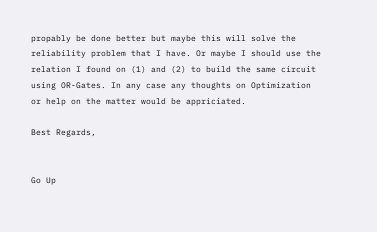propably be done better but maybe this will solve the reliability problem that I have. Or maybe I should use the relation I found on (1) and (2) to build the same circuit using OR-Gates. In any case any thoughts on Optimization or help on the matter would be appriciated.

Best Regards,


Go Up